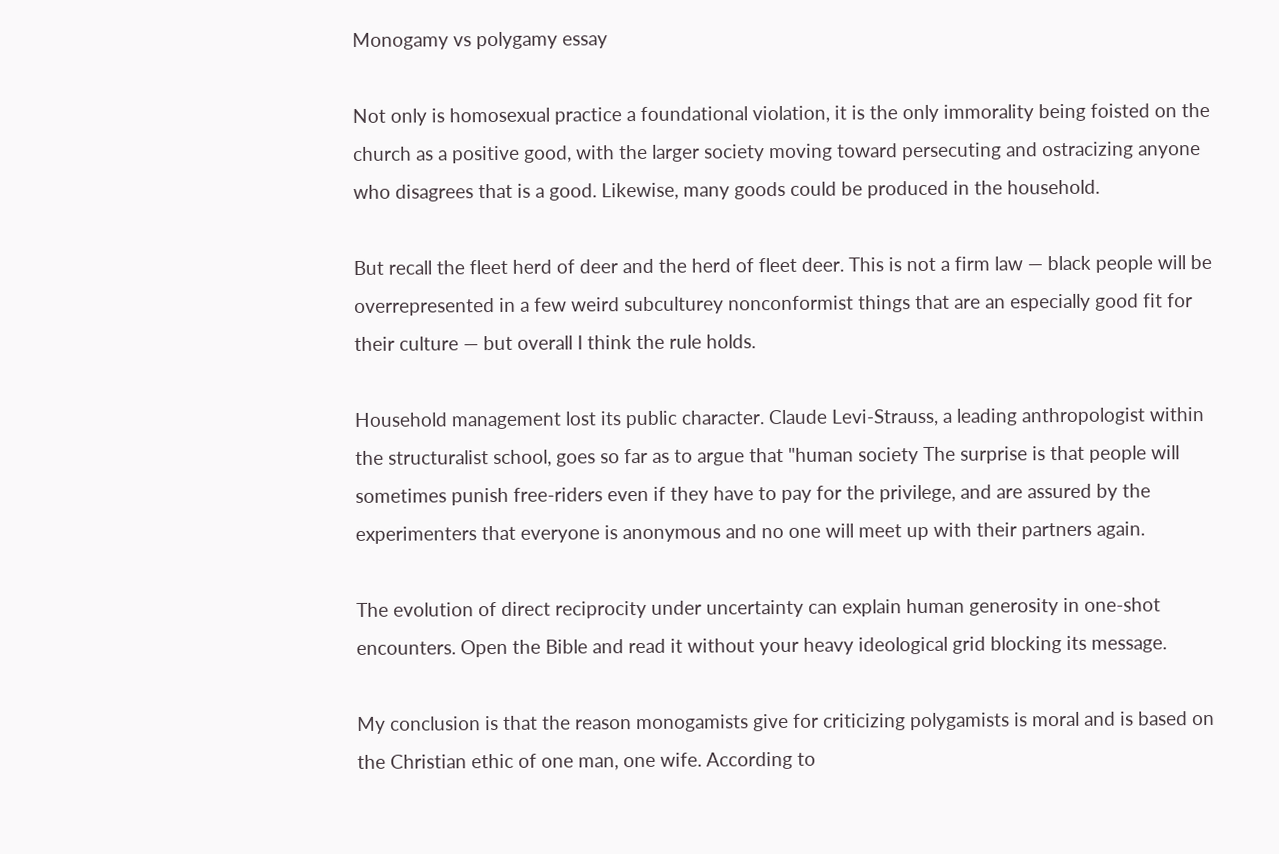Monogamy vs polygamy essay

Not only is homosexual practice a foundational violation, it is the only immorality being foisted on the church as a positive good, with the larger society moving toward persecuting and ostracizing anyone who disagrees that is a good. Likewise, many goods could be produced in the household.

But recall the fleet herd of deer and the herd of fleet deer. This is not a firm law — black people will be overrepresented in a few weird subculturey nonconformist things that are an especially good fit for their culture — but overall I think the rule holds.

Household management lost its public character. Claude Levi-Strauss, a leading anthropologist within the structuralist school, goes so far as to argue that "human society The surprise is that people will sometimes punish free-riders even if they have to pay for the privilege, and are assured by the experimenters that everyone is anonymous and no one will meet up with their partners again.

The evolution of direct reciprocity under uncertainty can explain human generosity in one-shot encounters. Open the Bible and read it without your heavy ideological grid blocking its message.

My conclusion is that the reason monogamists give for criticizing polygamists is moral and is based on the Christian ethic of one man, one wife. According to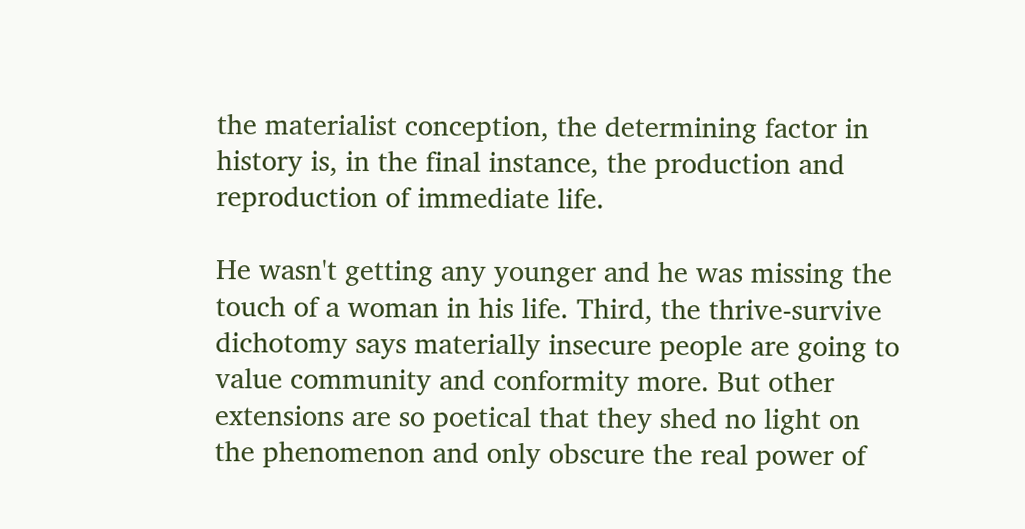the materialist conception, the determining factor in history is, in the final instance, the production and reproduction of immediate life.

He wasn't getting any younger and he was missing the touch of a woman in his life. Third, the thrive-survive dichotomy says materially insecure people are going to value community and conformity more. But other extensions are so poetical that they shed no light on the phenomenon and only obscure the real power of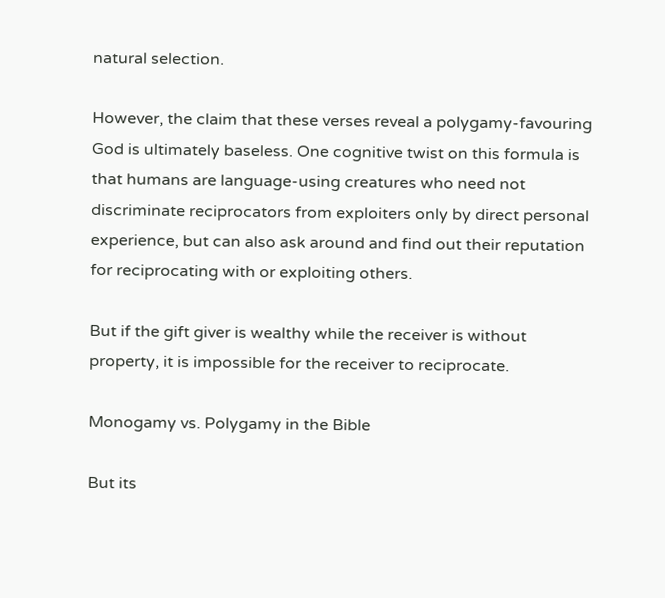natural selection.

However, the claim that these verses reveal a polygamy-favouring God is ultimately baseless. One cognitive twist on this formula is that humans are language-using creatures who need not discriminate reciprocators from exploiters only by direct personal experience, but can also ask around and find out their reputation for reciprocating with or exploiting others.

But if the gift giver is wealthy while the receiver is without property, it is impossible for the receiver to reciprocate.

Monogamy vs. Polygamy in the Bible

But its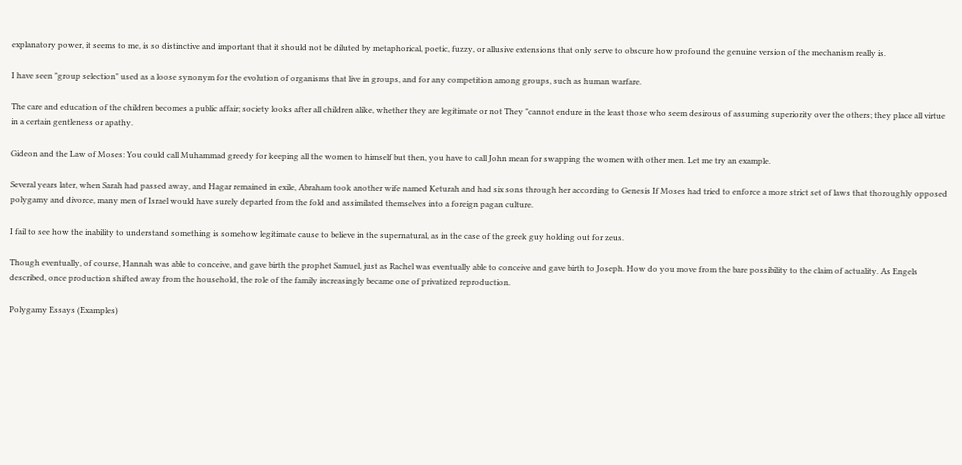explanatory power, it seems to me, is so distinctive and important that it should not be diluted by metaphorical, poetic, fuzzy, or allusive extensions that only serve to obscure how profound the genuine version of the mechanism really is.

I have seen "group selection" used as a loose synonym for the evolution of organisms that live in groups, and for any competition among groups, such as human warfare.

The care and education of the children becomes a public affair; society looks after all children alike, whether they are legitimate or not They "cannot endure in the least those who seem desirous of assuming superiority over the others; they place all virtue in a certain gentleness or apathy.

Gideon and the Law of Moses: You could call Muhammad greedy for keeping all the women to himself but then, you have to call John mean for swapping the women with other men. Let me try an example.

Several years later, when Sarah had passed away, and Hagar remained in exile, Abraham took another wife named Keturah and had six sons through her according to Genesis If Moses had tried to enforce a more strict set of laws that thoroughly opposed polygamy and divorce, many men of Israel would have surely departed from the fold and assimilated themselves into a foreign pagan culture.

I fail to see how the inability to understand something is somehow legitimate cause to believe in the supernatural, as in the case of the greek guy holding out for zeus.

Though eventually, of course, Hannah was able to conceive, and gave birth the prophet Samuel, just as Rachel was eventually able to conceive and gave birth to Joseph. How do you move from the bare possibility to the claim of actuality. As Engels described, once production shifted away from the household, the role of the family increasingly became one of privatized reproduction.

Polygamy Essays (Examples)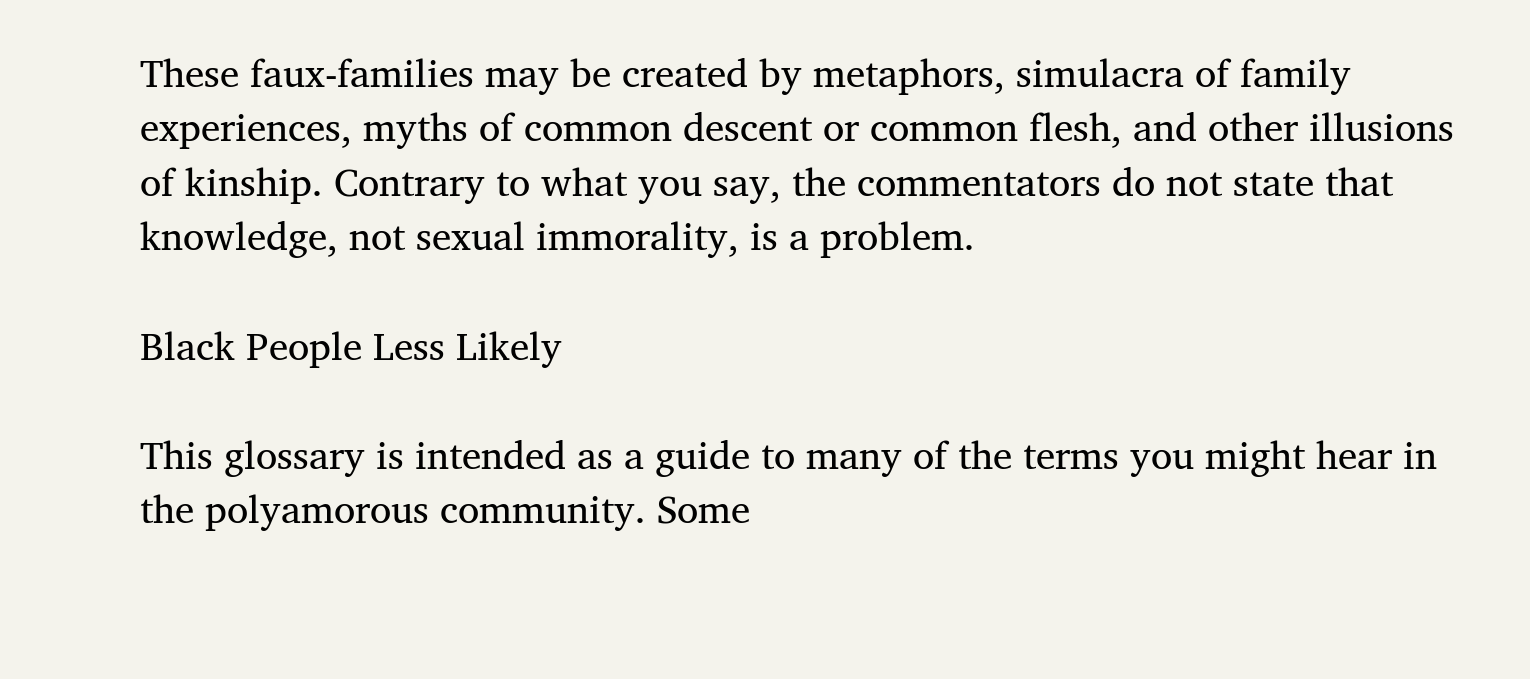These faux-families may be created by metaphors, simulacra of family experiences, myths of common descent or common flesh, and other illusions of kinship. Contrary to what you say, the commentators do not state that knowledge, not sexual immorality, is a problem.

Black People Less Likely

This glossary is intended as a guide to many of the terms you might hear in the polyamorous community. Some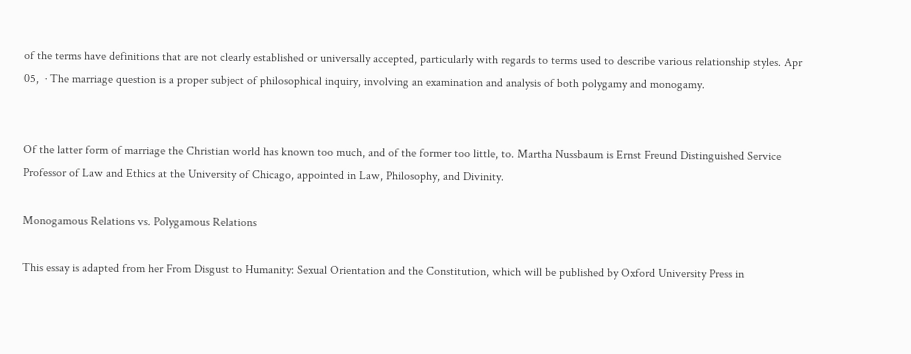of the terms have definitions that are not clearly established or universally accepted, particularly with regards to terms used to describe various relationship styles. Apr 05,  · The marriage question is a proper subject of philosophical inquiry, involving an examination and analysis of both polygamy and monogamy.


Of the latter form of marriage the Christian world has known too much, and of the former too little, to. Martha Nussbaum is Ernst Freund Distinguished Service Professor of Law and Ethics at the University of Chicago, appointed in Law, Philosophy, and Divinity.

Monogamous Relations vs. Polygamous Relations

This essay is adapted from her From Disgust to Humanity: Sexual Orientation and the Constitution, which will be published by Oxford University Press in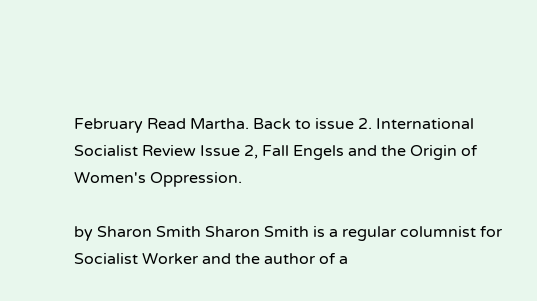February Read Martha. Back to issue 2. International Socialist Review Issue 2, Fall Engels and the Origin of Women's Oppression.

by Sharon Smith Sharon Smith is a regular columnist for Socialist Worker and the author of a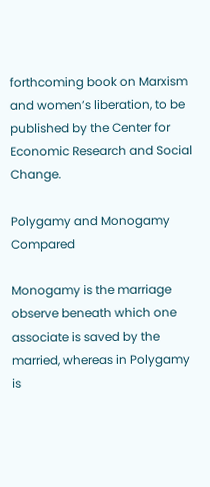forthcoming book on Marxism and women’s liberation, to be published by the Center for Economic Research and Social Change.

Polygamy and Monogamy Compared

Monogamy is the marriage observe beneath which one associate is saved by the married, whereas in Polygamy is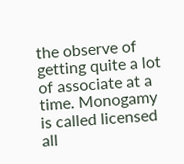the observe of getting quite a lot of associate at a time. Monogamy is called licensed all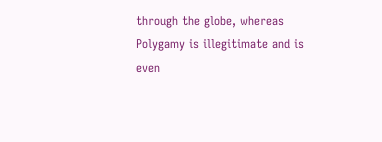through the globe, whereas Polygamy is illegitimate and is even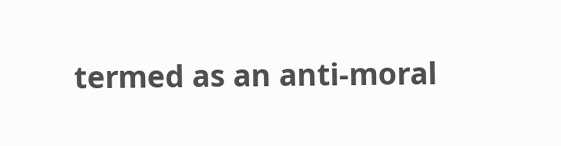termed as an anti-moral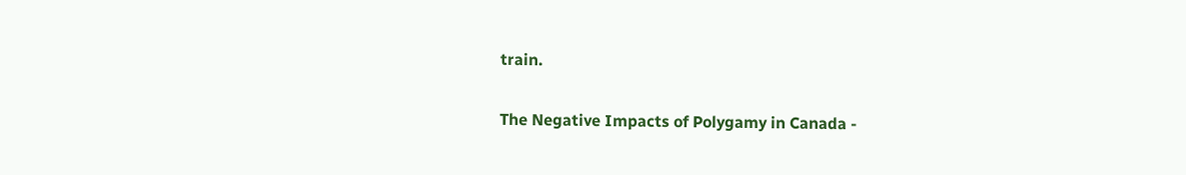train.

The Negative Impacts of Polygamy in Canada -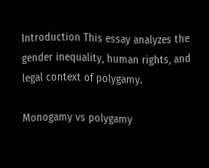Introduction This essay analyzes the gender inequality, human rights, and legal context of polygamy.

Monogamy vs polygamy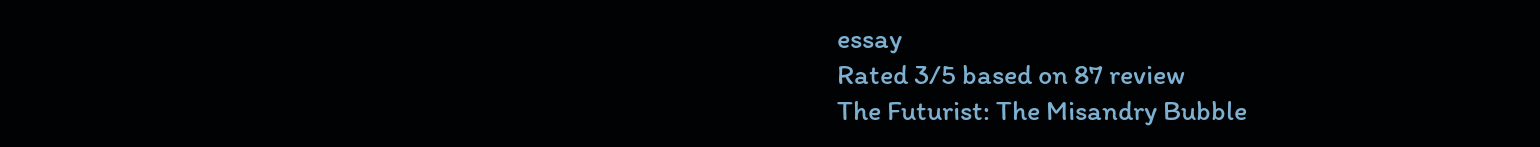essay
Rated 3/5 based on 87 review
The Futurist: The Misandry Bubble